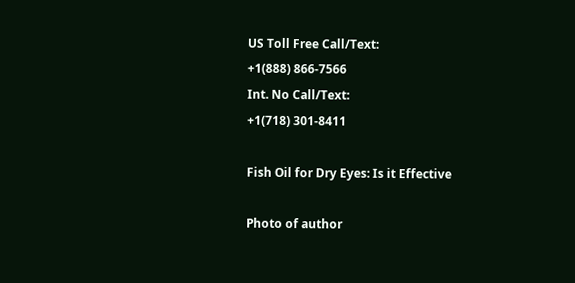US Toll Free Call/Text:
+1(888) 866-7566
Int. No Call/Text:
+1(718) 301-8411

Fish Oil for Dry Eyes: Is it Effective

Photo of author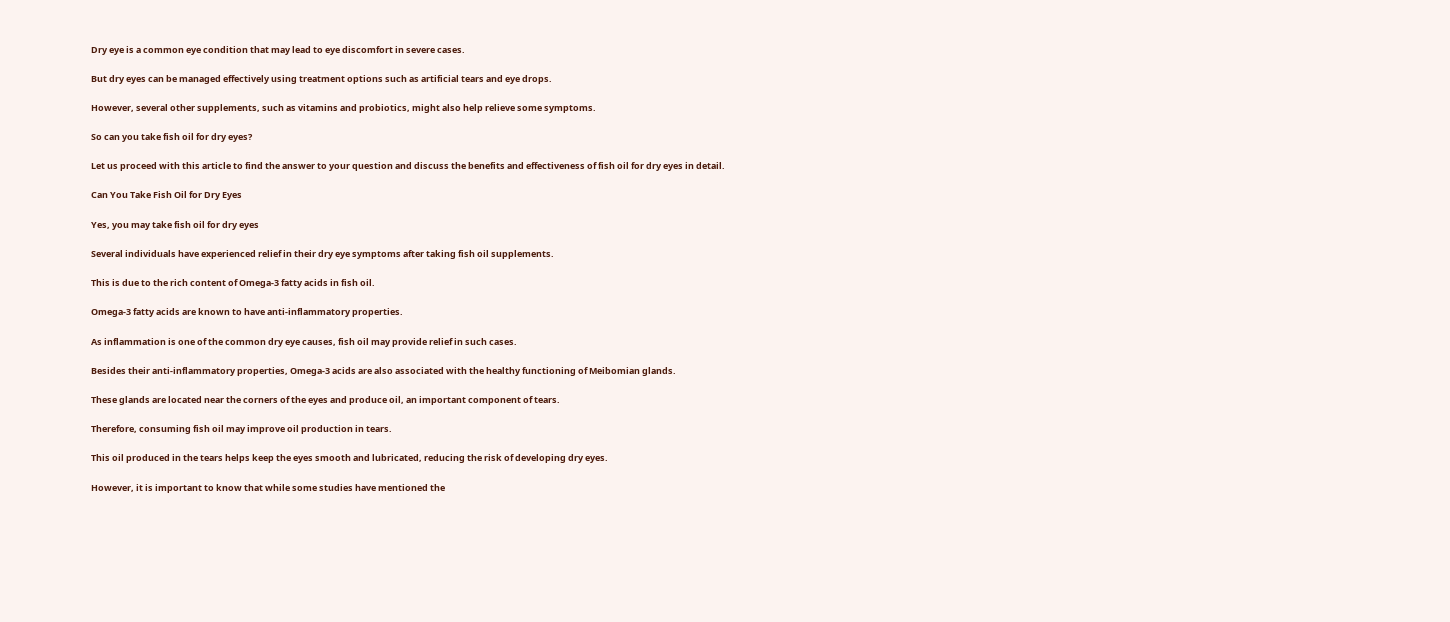Dry eye is a common eye condition that may lead to eye discomfort in severe cases.

But dry eyes can be managed effectively using treatment options such as artificial tears and eye drops.

However, several other supplements, such as vitamins and probiotics, might also help relieve some symptoms.

So can you take fish oil for dry eyes?

Let us proceed with this article to find the answer to your question and discuss the benefits and effectiveness of fish oil for dry eyes in detail.

Can You Take Fish Oil for Dry Eyes

Yes, you may take fish oil for dry eyes

Several individuals have experienced relief in their dry eye symptoms after taking fish oil supplements.

This is due to the rich content of Omega-3 fatty acids in fish oil.

Omega-3 fatty acids are known to have anti-inflammatory properties.

As inflammation is one of the common dry eye causes, fish oil may provide relief in such cases.

Besides their anti-inflammatory properties, Omega-3 acids are also associated with the healthy functioning of Meibomian glands.

These glands are located near the corners of the eyes and produce oil, an important component of tears.

Therefore, consuming fish oil may improve oil production in tears.

This oil produced in the tears helps keep the eyes smooth and lubricated, reducing the risk of developing dry eyes.

However, it is important to know that while some studies have mentioned the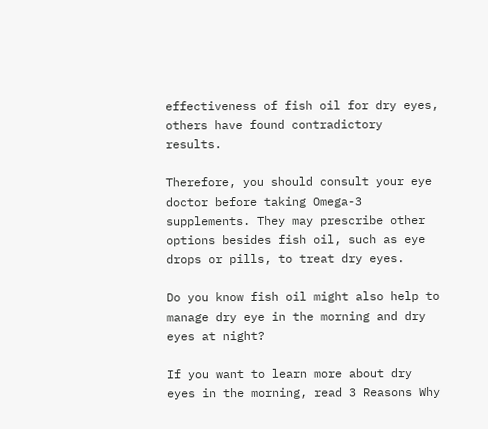effectiveness of fish oil for dry eyes, others have found contradictory results.

Therefore, you should consult your eye doctor before taking Omega-3 supplements. They may prescribe other options besides fish oil, such as eye drops or pills, to treat dry eyes.

Do you know fish oil might also help to manage dry eye in the morning and dry eyes at night?

If you want to learn more about dry eyes in the morning, read 3 Reasons Why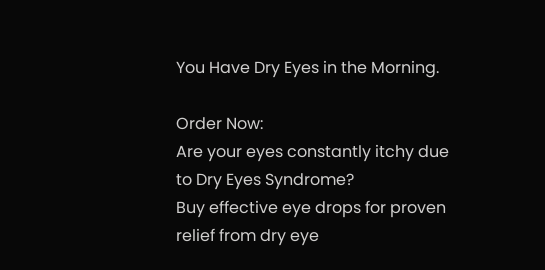You Have Dry Eyes in the Morning.

Order Now:
Are your eyes constantly itchy due to Dry Eyes Syndrome?
Buy effective eye drops for proven relief from dry eye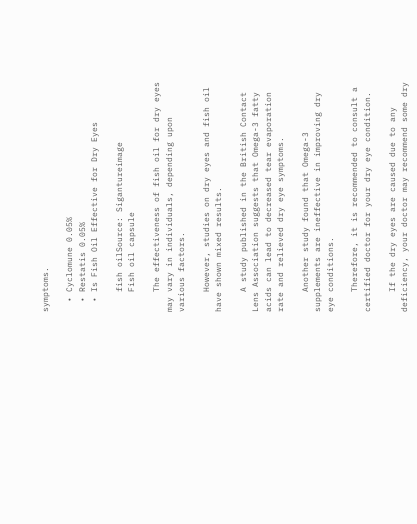symptoms.

  • Cyclomune 0.05%
  • Restatis 0.05%
  • Is Fish Oil Effective for Dry Eyes

    fish oilSource: Sigantureimage
    Fish oil capsule

    The effectiveness of fish oil for dry eyes may vary in individuals, depending upon various factors.

    However, studies on dry eyes and fish oil have shown mixed results.

    A study published in the British Contact Lens Association suggests that Omega-3 fatty acids can lead to decreased tear evaporation rate and relieved dry eye symptoms.

    Another study found that Omega-3 supplements are ineffective in improving dry eye conditions.

    Therefore, it is recommended to consult a certified doctor for your dry eye condition.

    If the dry eyes are caused due to any deficiency, your doctor may recommend some dry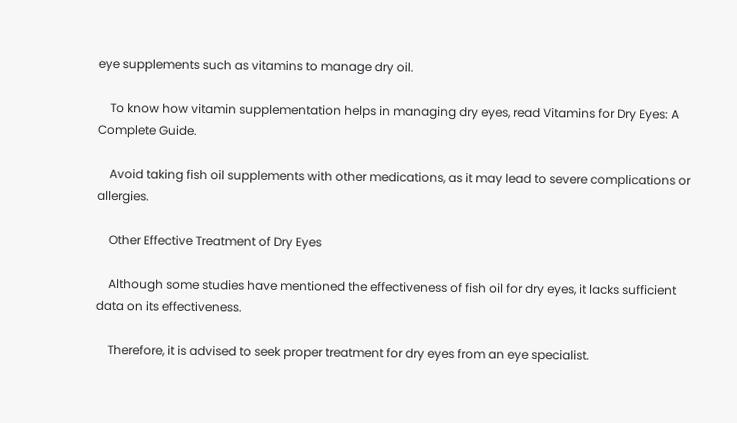eye supplements such as vitamins to manage dry oil.

    To know how vitamin supplementation helps in managing dry eyes, read Vitamins for Dry Eyes: A Complete Guide.

    Avoid taking fish oil supplements with other medications, as it may lead to severe complications or allergies.

    Other Effective Treatment of Dry Eyes

    Although some studies have mentioned the effectiveness of fish oil for dry eyes, it lacks sufficient data on its effectiveness.

    Therefore, it is advised to seek proper treatment for dry eyes from an eye specialist.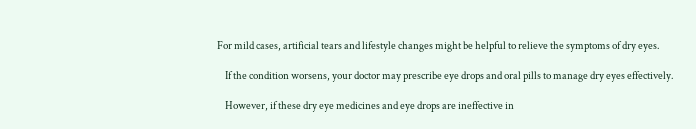For mild cases, artificial tears and lifestyle changes might be helpful to relieve the symptoms of dry eyes.

    If the condition worsens, your doctor may prescribe eye drops and oral pills to manage dry eyes effectively.

    However, if these dry eye medicines and eye drops are ineffective in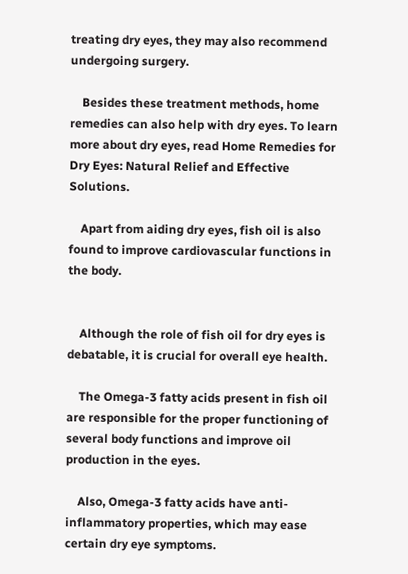treating dry eyes, they may also recommend undergoing surgery.

    Besides these treatment methods, home remedies can also help with dry eyes. To learn more about dry eyes, read Home Remedies for Dry Eyes: Natural Relief and Effective Solutions.

    Apart from aiding dry eyes, fish oil is also found to improve cardiovascular functions in the body.


    Although the role of fish oil for dry eyes is debatable, it is crucial for overall eye health.

    The Omega-3 fatty acids present in fish oil are responsible for the proper functioning of several body functions and improve oil production in the eyes.

    Also, Omega-3 fatty acids have anti-inflammatory properties, which may ease certain dry eye symptoms.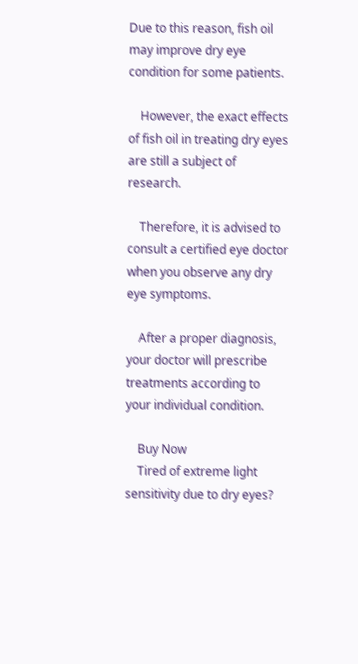Due to this reason, fish oil may improve dry eye condition for some patients.

    However, the exact effects of fish oil in treating dry eyes are still a subject of research.

    Therefore, it is advised to consult a certified eye doctor when you observe any dry eye symptoms.

    After a proper diagnosis, your doctor will prescribe treatments according to your individual condition.

    Buy Now
    Tired of extreme light sensitivity due to dry eyes?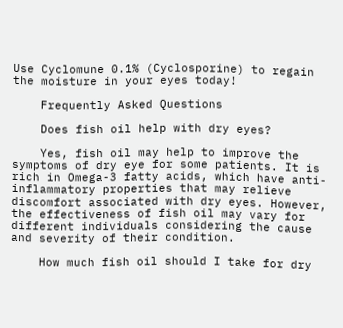Use Cyclomune 0.1% (Cyclosporine) to regain the moisture in your eyes today!

    Frequently Asked Questions

    Does fish oil help with dry eyes?

    Yes, fish oil may help to improve the symptoms of dry eye for some patients. It is rich in Omega-3 fatty acids, which have anti-inflammatory properties that may relieve discomfort associated with dry eyes. However, the effectiveness of fish oil may vary for different individuals considering the cause and severity of their condition.

    How much fish oil should I take for dry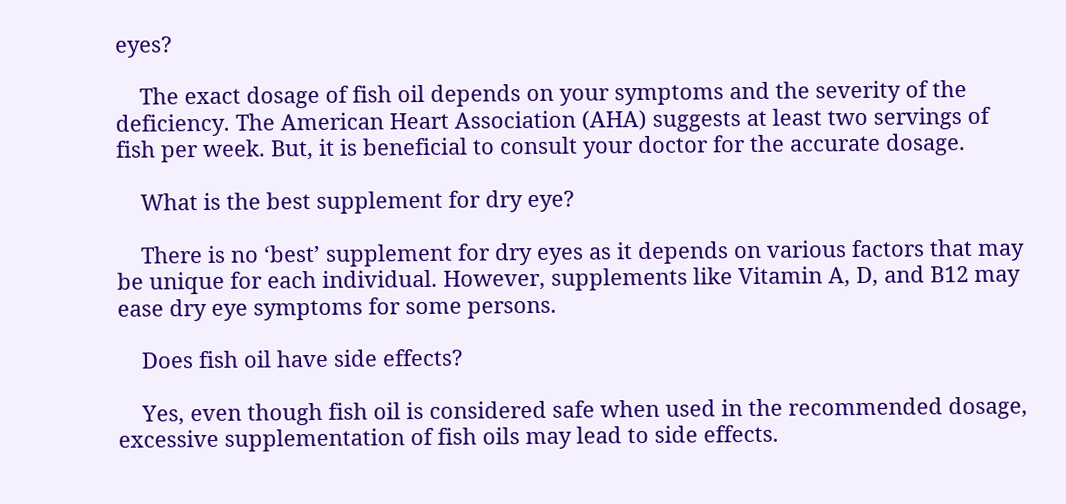eyes?

    The exact dosage of fish oil depends on your symptoms and the severity of the deficiency. The American Heart Association (AHA) suggests at least two servings of fish per week. But, it is beneficial to consult your doctor for the accurate dosage.

    What is the best supplement for dry eye?

    There is no ‘best’ supplement for dry eyes as it depends on various factors that may be unique for each individual. However, supplements like Vitamin A, D, and B12 may ease dry eye symptoms for some persons.

    Does fish oil have side effects?

    Yes, even though fish oil is considered safe when used in the recommended dosage, excessive supplementation of fish oils may lead to side effects.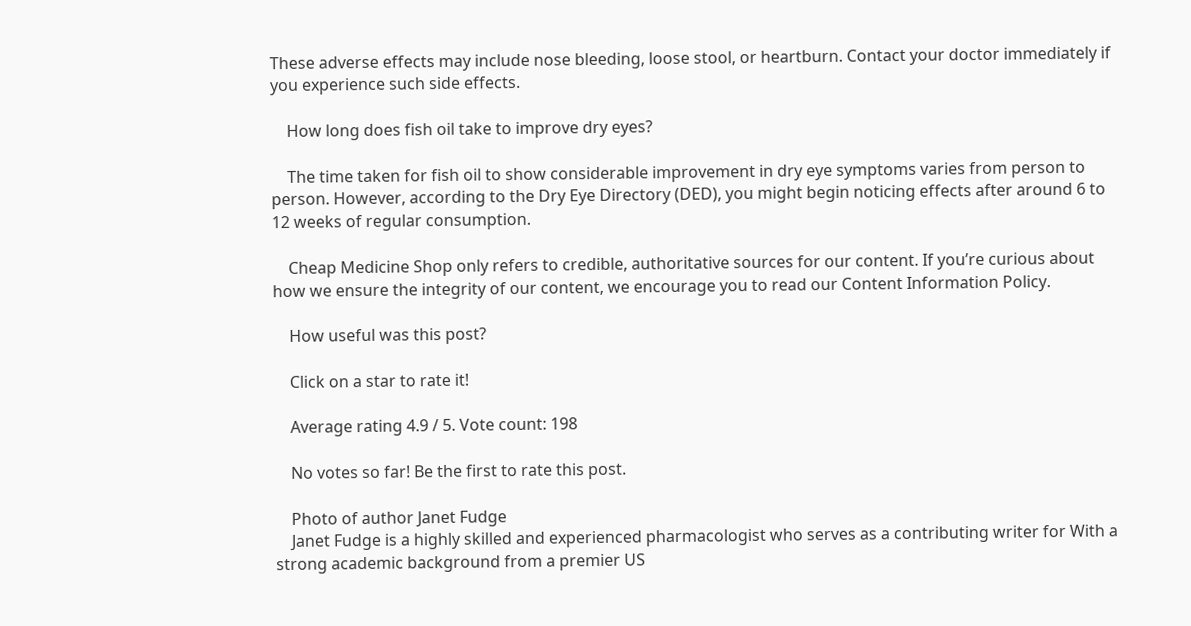These adverse effects may include nose bleeding, loose stool, or heartburn. Contact your doctor immediately if you experience such side effects.

    How long does fish oil take to improve dry eyes?

    The time taken for fish oil to show considerable improvement in dry eye symptoms varies from person to person. However, according to the Dry Eye Directory (DED), you might begin noticing effects after around 6 to 12 weeks of regular consumption.

    Cheap Medicine Shop only refers to credible, authoritative sources for our content. If you’re curious about how we ensure the integrity of our content, we encourage you to read our Content Information Policy.

    How useful was this post?

    Click on a star to rate it!

    Average rating 4.9 / 5. Vote count: 198

    No votes so far! Be the first to rate this post.

    Photo of author Janet Fudge
    Janet Fudge is a highly skilled and experienced pharmacologist who serves as a contributing writer for With a strong academic background from a premier US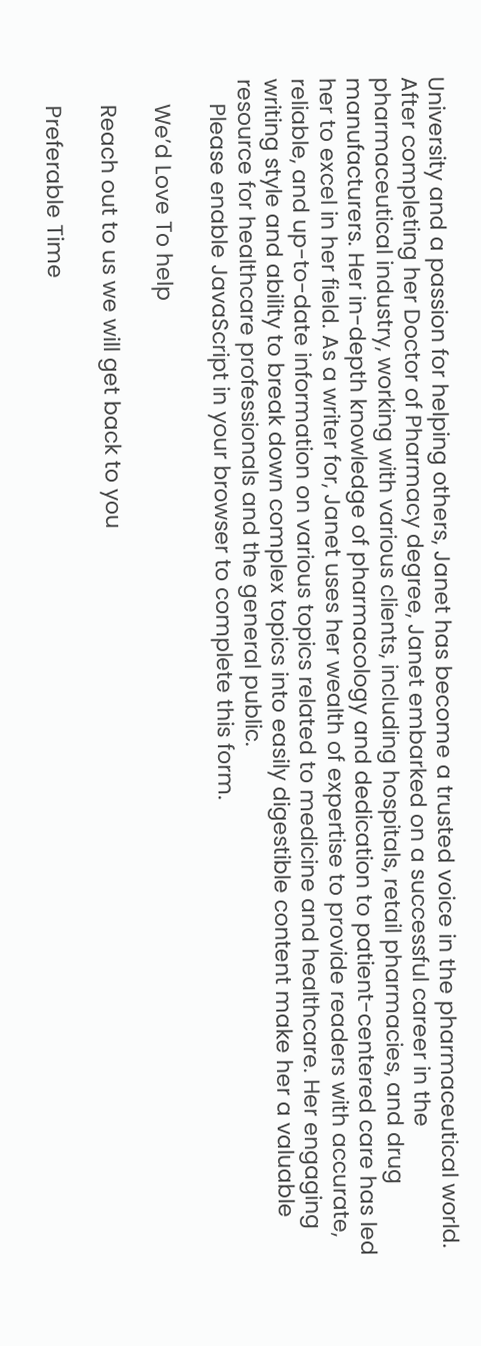University and a passion for helping others, Janet has become a trusted voice in the pharmaceutical world. After completing her Doctor of Pharmacy degree, Janet embarked on a successful career in the pharmaceutical industry, working with various clients, including hospitals, retail pharmacies, and drug manufacturers. Her in-depth knowledge of pharmacology and dedication to patient-centered care has led her to excel in her field. As a writer for, Janet uses her wealth of expertise to provide readers with accurate, reliable, and up-to-date information on various topics related to medicine and healthcare. Her engaging writing style and ability to break down complex topics into easily digestible content make her a valuable resource for healthcare professionals and the general public.
    Please enable JavaScript in your browser to complete this form.

    We’d Love To help

    Reach out to us we will get back to you

    Preferable Time